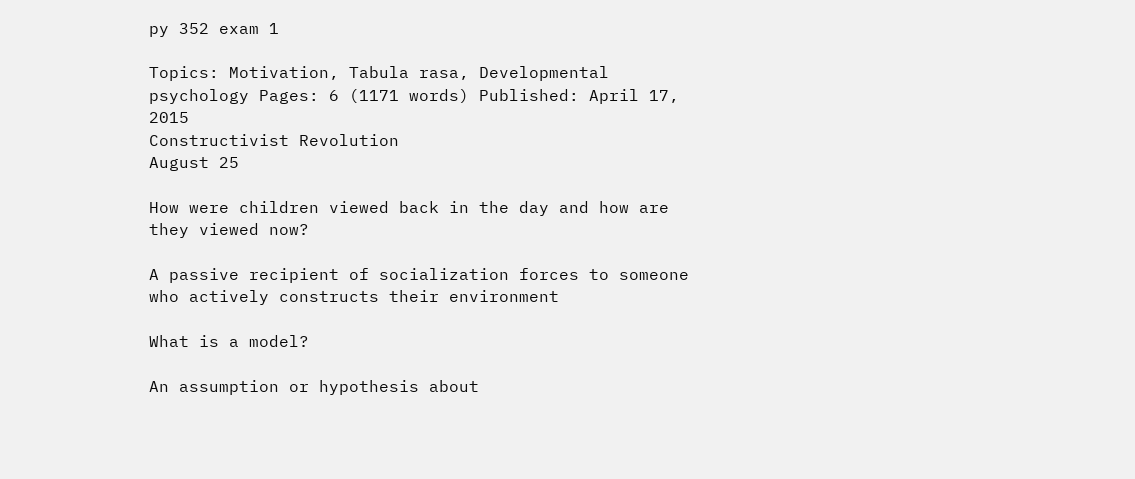py 352 exam 1

Topics: Motivation, Tabula rasa, Developmental psychology Pages: 6 (1171 words) Published: April 17, 2015
Constructivist Revolution
August 25

How were children viewed back in the day and how are they viewed now?

A passive recipient of socialization forces to someone who actively constructs their environment

What is a model?

An assumption or hypothesis about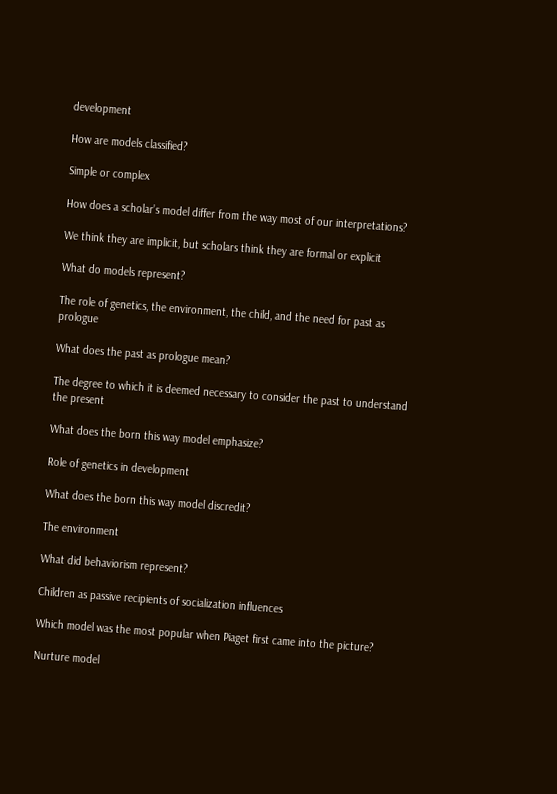development

How are models classified?

Simple or complex

How does a scholar’s model differ from the way most of our interpretations?

We think they are implicit, but scholars think they are formal or explicit

What do models represent?

The role of genetics, the environment, the child, and the need for past as prologue

What does the past as prologue mean?

The degree to which it is deemed necessary to consider the past to understand the present

What does the born this way model emphasize?

Role of genetics in development

What does the born this way model discredit?

The environment

What did behaviorism represent?

Children as passive recipients of socialization influences

Which model was the most popular when Piaget first came into the picture?

Nurture model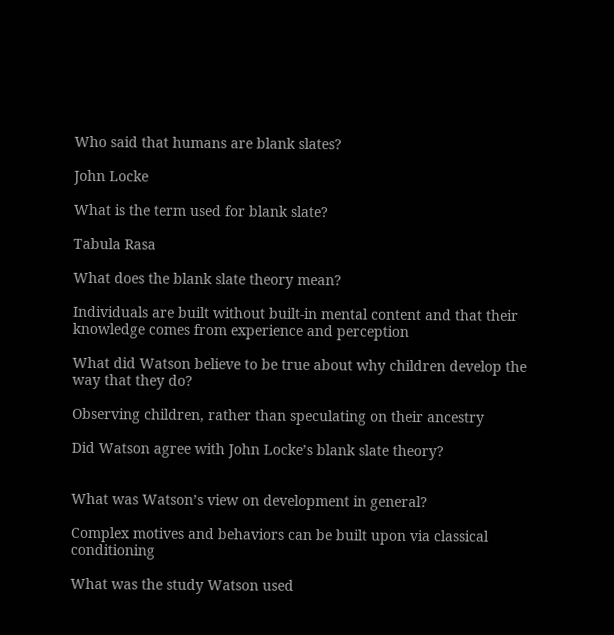Who said that humans are blank slates?

John Locke

What is the term used for blank slate?

Tabula Rasa

What does the blank slate theory mean?

Individuals are built without built-in mental content and that their knowledge comes from experience and perception

What did Watson believe to be true about why children develop the way that they do?

Observing children, rather than speculating on their ancestry

Did Watson agree with John Locke’s blank slate theory?


What was Watson’s view on development in general?

Complex motives and behaviors can be built upon via classical conditioning

What was the study Watson used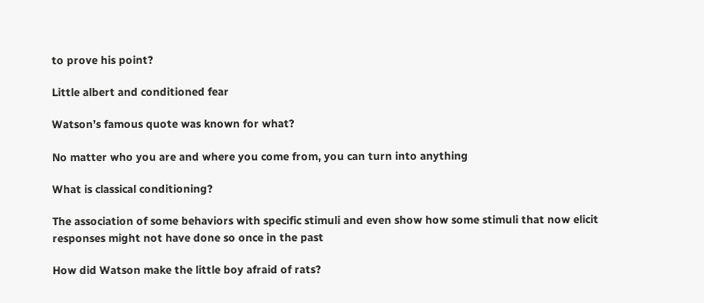to prove his point?

Little albert and conditioned fear

Watson’s famous quote was known for what?

No matter who you are and where you come from, you can turn into anything

What is classical conditioning?

The association of some behaviors with specific stimuli and even show how some stimuli that now elicit responses might not have done so once in the past

How did Watson make the little boy afraid of rats?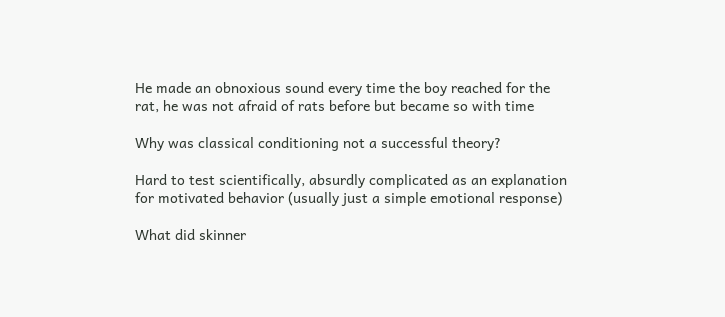He made an obnoxious sound every time the boy reached for the rat, he was not afraid of rats before but became so with time

Why was classical conditioning not a successful theory?

Hard to test scientifically, absurdly complicated as an explanation for motivated behavior (usually just a simple emotional response)

What did skinner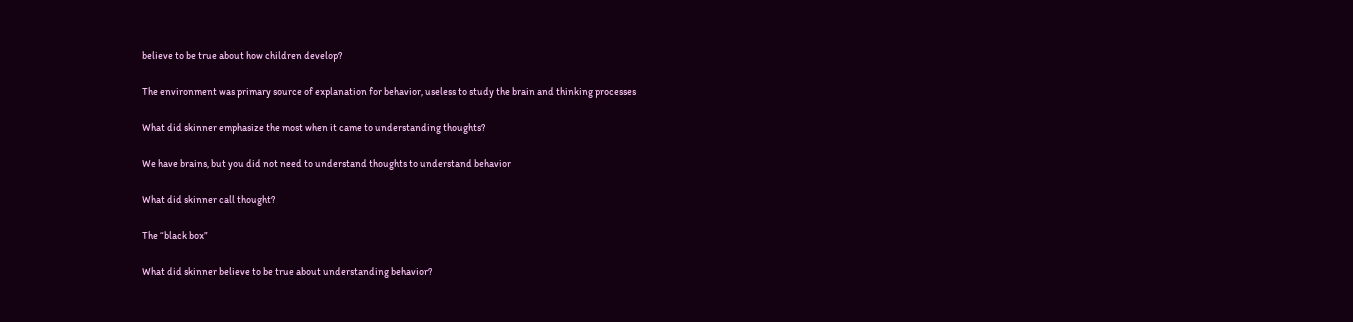believe to be true about how children develop?

The environment was primary source of explanation for behavior, useless to study the brain and thinking processes

What did skinner emphasize the most when it came to understanding thoughts?

We have brains, but you did not need to understand thoughts to understand behavior

What did skinner call thought?

The “black box”

What did skinner believe to be true about understanding behavior?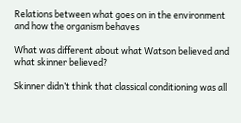Relations between what goes on in the environment and how the organism behaves

What was different about what Watson believed and what skinner believed?

Skinner didn’t think that classical conditioning was all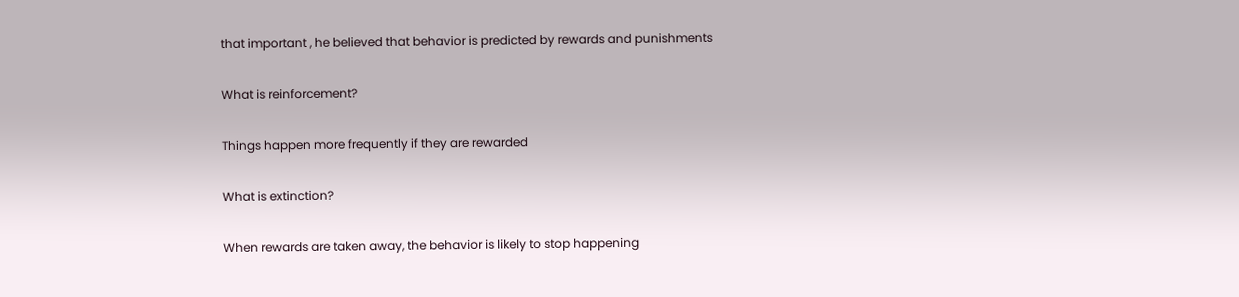that important , he believed that behavior is predicted by rewards and punishments

What is reinforcement?

Things happen more frequently if they are rewarded

What is extinction?

When rewards are taken away, the behavior is likely to stop happening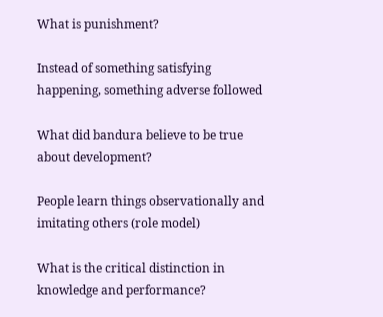What is punishment?

Instead of something satisfying happening, something adverse followed

What did bandura believe to be true about development?

People learn things observationally and imitating others (role model)

What is the critical distinction in knowledge and performance?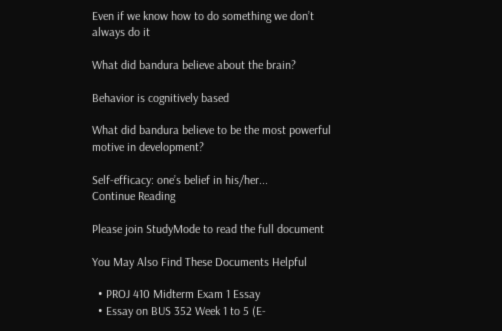Even if we know how to do something we don’t always do it

What did bandura believe about the brain?

Behavior is cognitively based

What did bandura believe to be the most powerful motive in development?

Self-efficacy: one’s belief in his/her...
Continue Reading

Please join StudyMode to read the full document

You May Also Find These Documents Helpful

  • PROJ 410 Midterm Exam 1 Essay
  • Essay on BUS 352 Week 1 to 5 (E-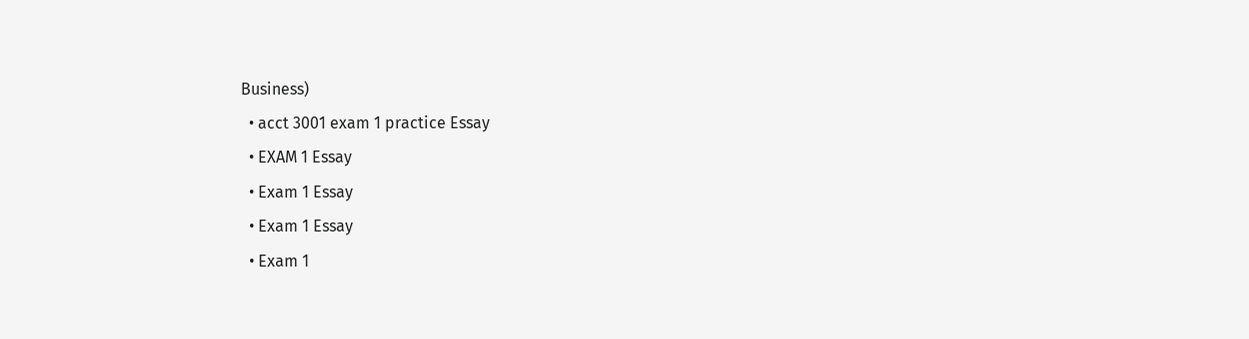Business)
  • acct 3001 exam 1 practice Essay
  • EXAM 1 Essay
  • Exam 1 Essay
  • Exam 1 Essay
  • Exam 1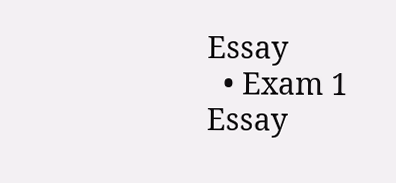Essay
  • Exam 1 Essay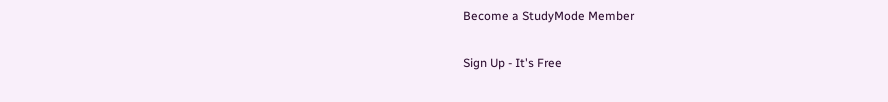Become a StudyMode Member

Sign Up - It's Free